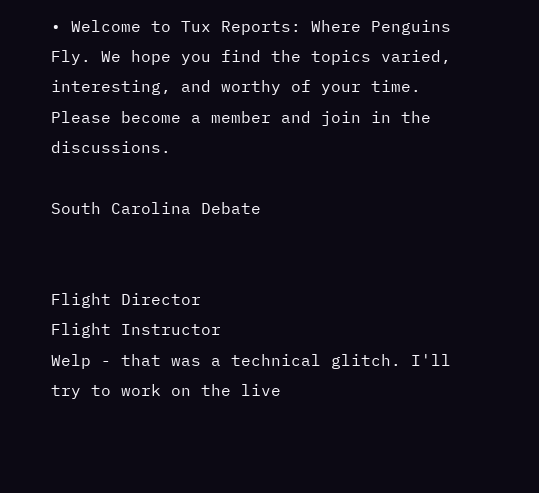• Welcome to Tux Reports: Where Penguins Fly. We hope you find the topics varied, interesting, and worthy of your time. Please become a member and join in the discussions.

South Carolina Debate


Flight Director
Flight Instructor
Welp - that was a technical glitch. I'll try to work on the live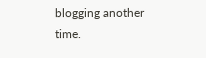blogging another time.